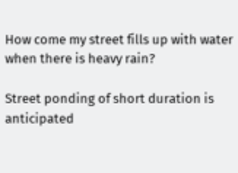How come my street fills up with water when there is heavy rain?

Street ponding of short duration is anticipated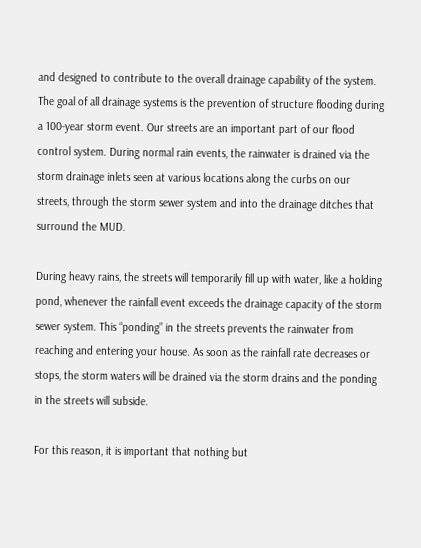and designed to contribute to the overall drainage capability of the system. The goal of all drainage systems is the prevention of structure flooding during a 100-year storm event. Our streets are an important part of our flood control system. During normal rain events, the rainwater is drained via the storm drainage inlets seen at various locations along the curbs on our streets, through the storm sewer system and into the drainage ditches that surround the MUD.

During heavy rains, the streets will temporarily fill up with water, like a holding pond, whenever the rainfall event exceeds the drainage capacity of the storm sewer system. This “ponding” in the streets prevents the rainwater from reaching and entering your house. As soon as the rainfall rate decreases or stops, the storm waters will be drained via the storm drains and the ponding in the streets will subside.

For this reason, it is important that nothing but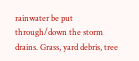rainwater be put through/down the storm drains. Grass, yard debris, tree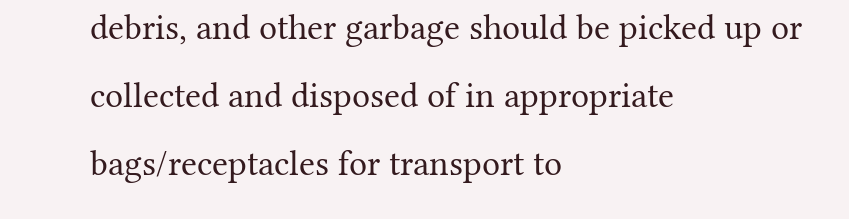debris, and other garbage should be picked up or collected and disposed of in appropriate bags/receptacles for transport to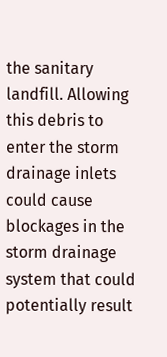the sanitary landfill. Allowing this debris to enter the storm drainage inlets could cause blockages in the storm drainage system that could potentially result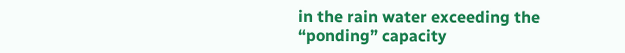in the rain water exceeding the “ponding” capacity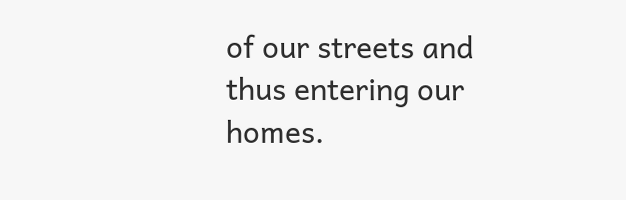of our streets and thus entering our homes.